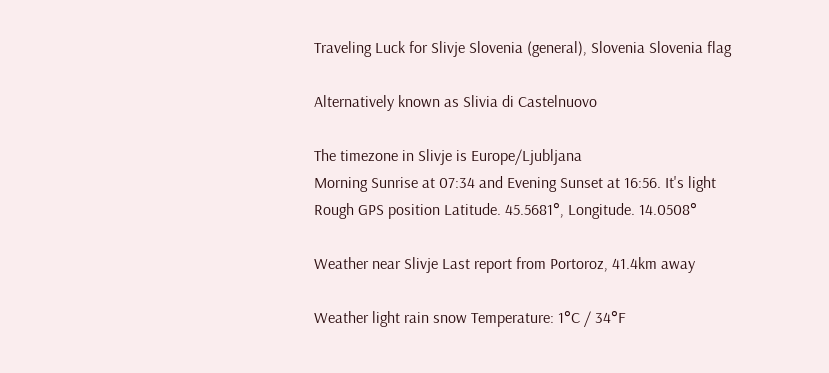Traveling Luck for Slivje Slovenia (general), Slovenia Slovenia flag

Alternatively known as Slivia di Castelnuovo

The timezone in Slivje is Europe/Ljubljana
Morning Sunrise at 07:34 and Evening Sunset at 16:56. It's light
Rough GPS position Latitude. 45.5681°, Longitude. 14.0508°

Weather near Slivje Last report from Portoroz, 41.4km away

Weather light rain snow Temperature: 1°C / 34°F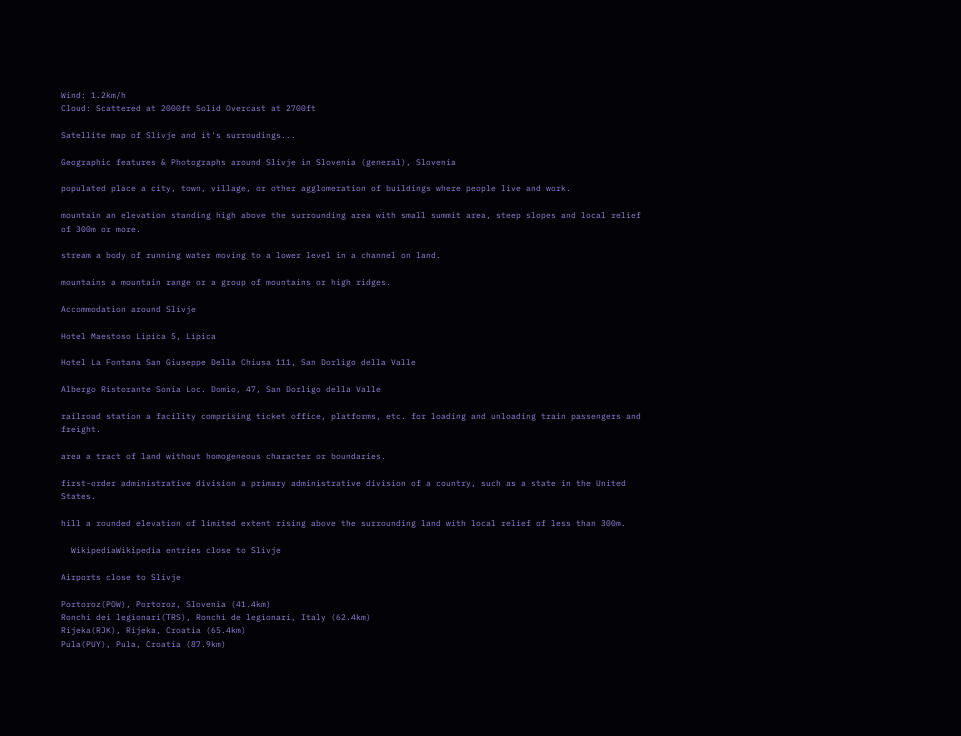Wind: 1.2km/h
Cloud: Scattered at 2000ft Solid Overcast at 2700ft

Satellite map of Slivje and it's surroudings...

Geographic features & Photographs around Slivje in Slovenia (general), Slovenia

populated place a city, town, village, or other agglomeration of buildings where people live and work.

mountain an elevation standing high above the surrounding area with small summit area, steep slopes and local relief of 300m or more.

stream a body of running water moving to a lower level in a channel on land.

mountains a mountain range or a group of mountains or high ridges.

Accommodation around Slivje

Hotel Maestoso Lipica 5, Lipica

Hotel La Fontana San Giuseppe Della Chiusa 111, San Dorligo della Valle

Albergo Ristorante Sonia Loc. Domio, 47, San Dorligo della Valle

railroad station a facility comprising ticket office, platforms, etc. for loading and unloading train passengers and freight.

area a tract of land without homogeneous character or boundaries.

first-order administrative division a primary administrative division of a country, such as a state in the United States.

hill a rounded elevation of limited extent rising above the surrounding land with local relief of less than 300m.

  WikipediaWikipedia entries close to Slivje

Airports close to Slivje

Portoroz(POW), Portoroz, Slovenia (41.4km)
Ronchi dei legionari(TRS), Ronchi de legionari, Italy (62.4km)
Rijeka(RJK), Rijeka, Croatia (65.4km)
Pula(PUY), Pula, Croatia (87.9km)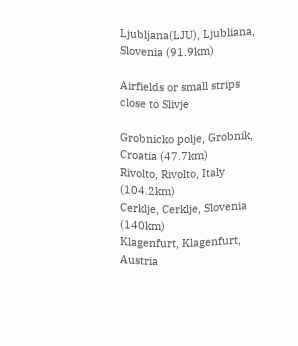Ljubljana(LJU), Ljubliana, Slovenia (91.9km)

Airfields or small strips close to Slivje

Grobnicko polje, Grobnik, Croatia (47.7km)
Rivolto, Rivolto, Italy (104.2km)
Cerklje, Cerklje, Slovenia (140km)
Klagenfurt, Klagenfurt, Austria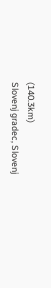(140.3km)
Slovenj gradec, Slovenj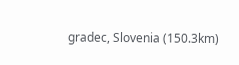gradec, Slovenia (150.3km)